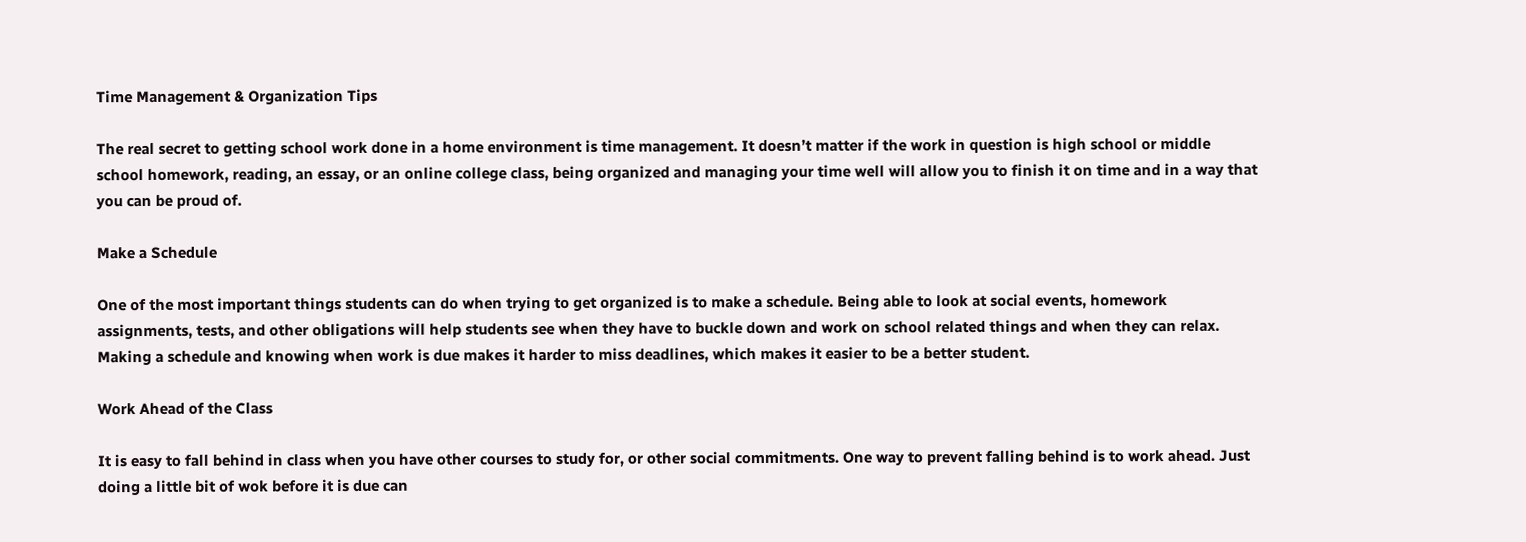Time Management & Organization Tips

The real secret to getting school work done in a home environment is time management. It doesn’t matter if the work in question is high school or middle school homework, reading, an essay, or an online college class, being organized and managing your time well will allow you to finish it on time and in a way that you can be proud of.

Make a Schedule

One of the most important things students can do when trying to get organized is to make a schedule. Being able to look at social events, homework assignments, tests, and other obligations will help students see when they have to buckle down and work on school related things and when they can relax. Making a schedule and knowing when work is due makes it harder to miss deadlines, which makes it easier to be a better student.

Work Ahead of the Class

It is easy to fall behind in class when you have other courses to study for, or other social commitments. One way to prevent falling behind is to work ahead. Just doing a little bit of wok before it is due can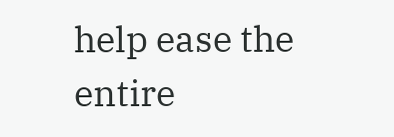help ease the entire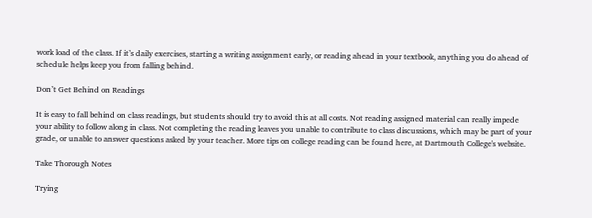work load of the class. If it’s daily exercises, starting a writing assignment early, or reading ahead in your textbook, anything you do ahead of schedule helps keep you from falling behind.

Don’t Get Behind on Readings

It is easy to fall behind on class readings, but students should try to avoid this at all costs. Not reading assigned material can really impede your ability to follow along in class. Not completing the reading leaves you unable to contribute to class discussions, which may be part of your grade, or unable to answer questions asked by your teacher. More tips on college reading can be found here, at Dartmouth College's website.

Take Thorough Notes

Trying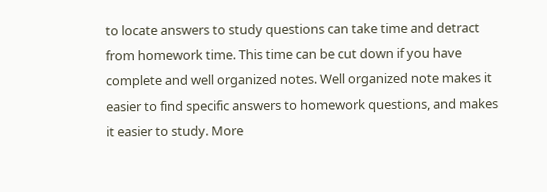to locate answers to study questions can take time and detract from homework time. This time can be cut down if you have complete and well organized notes. Well organized note makes it easier to find specific answers to homework questions, and makes it easier to study. More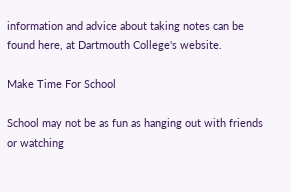information and advice about taking notes can be found here, at Dartmouth College's website.

Make Time For School

School may not be as fun as hanging out with friends or watching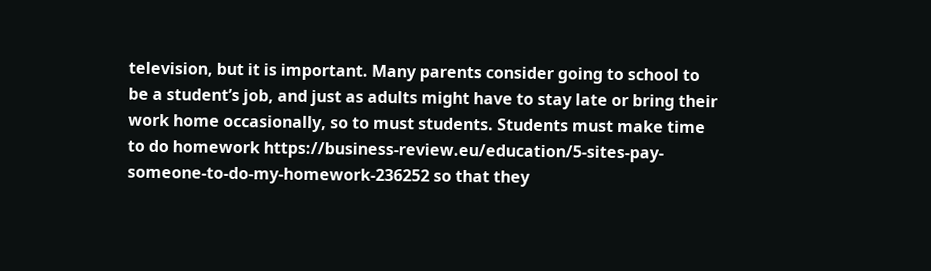television, but it is important. Many parents consider going to school to be a student’s job, and just as adults might have to stay late or bring their work home occasionally, so to must students. Students must make time to do homework https://business-review.eu/education/5-sites-pay-someone-to-do-my-homework-236252 so that they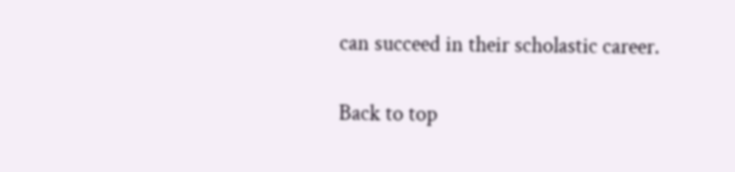can succeed in their scholastic career.

Back to top